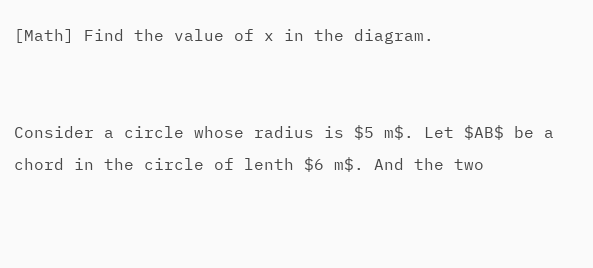[Math] Find the value of x in the diagram.


Consider a circle whose radius is $5 m$. Let $AB$ be a chord in the circle of lenth $6 m$. And the two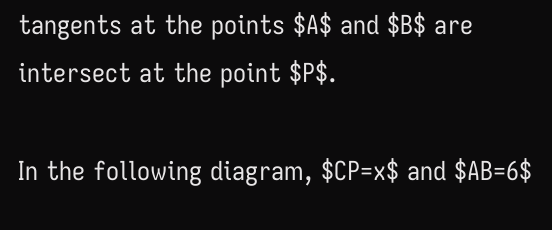tangents at the points $A$ and $B$ are intersect at the point $P$.

In the following diagram, $CP=x$ and $AB=6$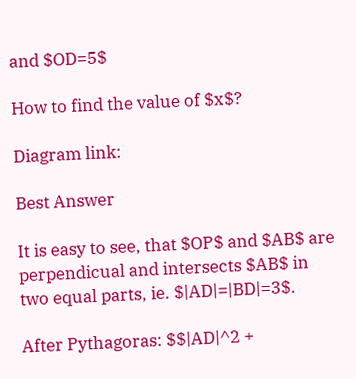and $OD=5$

How to find the value of $x$?

Diagram link:

Best Answer

It is easy to see, that $OP$ and $AB$ are perpendicual and intersects $AB$ in two equal parts, ie. $|AD|=|BD|=3$.

After Pythagoras: $$|AD|^2 +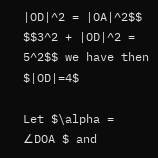|OD|^2 = |OA|^2$$ $$3^2 + |OD|^2 = 5^2$$ we have then $|OD|=4$

Let $\alpha = ∠DOA $ and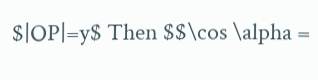$|OP|=y$ Then $$\cos \alpha =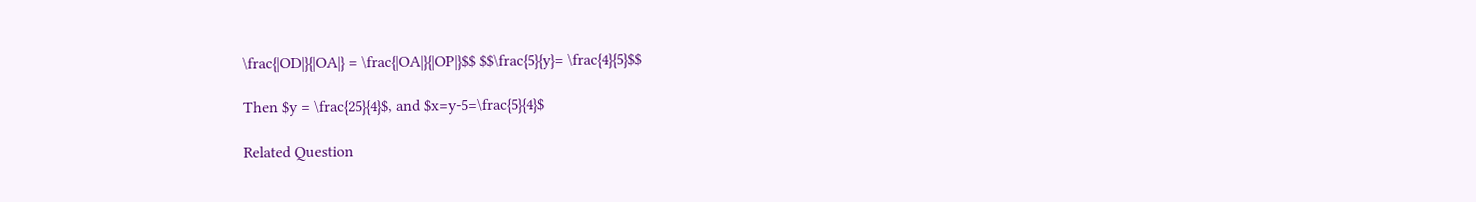\frac{|OD|}{|OA|} = \frac{|OA|}{|OP|}$$ $$\frac{5}{y}= \frac{4}{5}$$

Then $y = \frac{25}{4}$, and $x=y-5=\frac{5}{4}$

Related Question